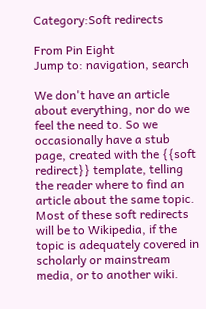Category:Soft redirects

From Pin Eight
Jump to: navigation, search

We don't have an article about everything, nor do we feel the need to. So we occasionally have a stub page, created with the {{soft redirect}} template, telling the reader where to find an article about the same topic. Most of these soft redirects will be to Wikipedia, if the topic is adequately covered in scholarly or mainstream media, or to another wiki.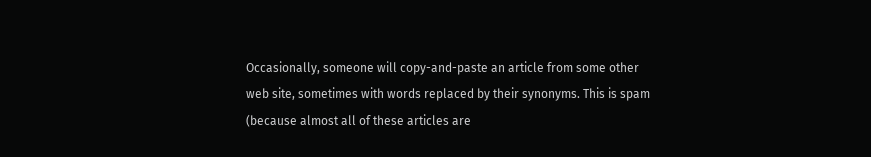Occasionally, someone will copy-and-paste an article from some other web site, sometimes with words replaced by their synonyms. This is spam (because almost all of these articles are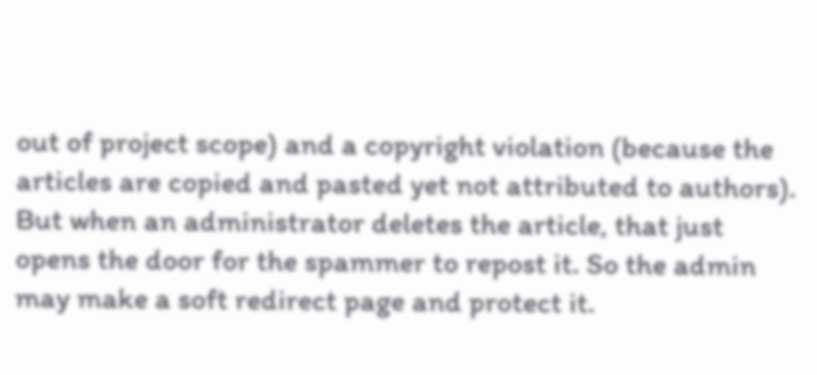out of project scope) and a copyright violation (because the articles are copied and pasted yet not attributed to authors). But when an administrator deletes the article, that just opens the door for the spammer to repost it. So the admin may make a soft redirect page and protect it.